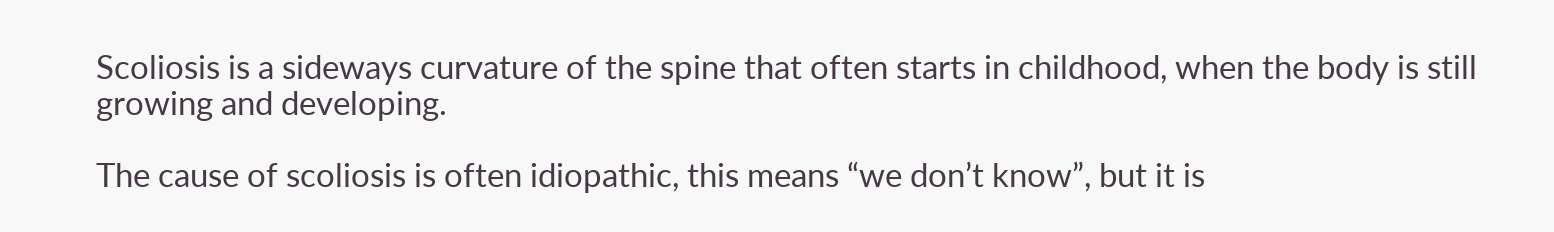Scoliosis is a sideways curvature of the spine that often starts in childhood, when the body is still growing and developing.

The cause of scoliosis is often idiopathic, this means “we don’t know”, but it is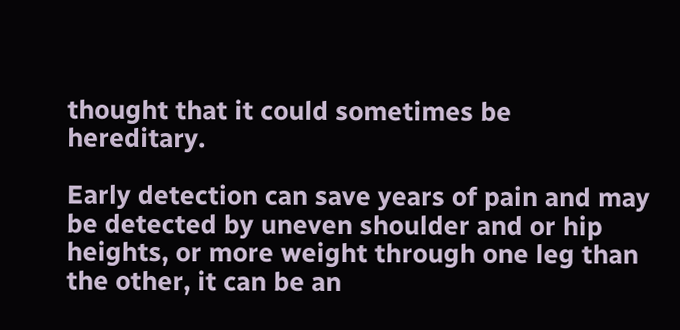thought that it could sometimes be hereditary.

Early detection can save years of pain and may be detected by uneven shoulder and or hip heights, or more weight through one leg than the other, it can be an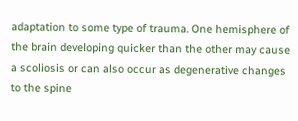adaptation to some type of trauma. One hemisphere of the brain developing quicker than the other may cause a scoliosis or can also occur as degenerative changes to the spine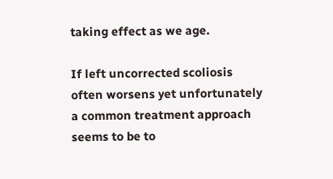taking effect as we age.

If left uncorrected scoliosis often worsens yet unfortunately a common treatment approach seems to be to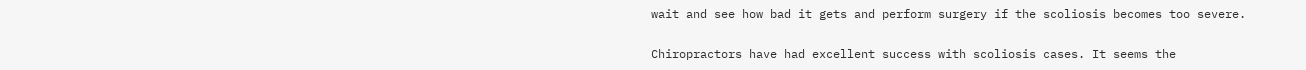wait and see how bad it gets and perform surgery if the scoliosis becomes too severe.

Chiropractors have had excellent success with scoliosis cases. It seems the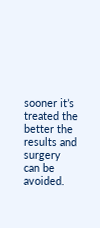sooner it’s treated the better the results and surgery can be avoided.